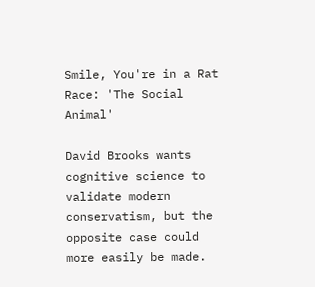Smile, You're in a Rat Race: 'The Social Animal'

David Brooks wants cognitive science to validate modern conservatism, but the opposite case could more easily be made.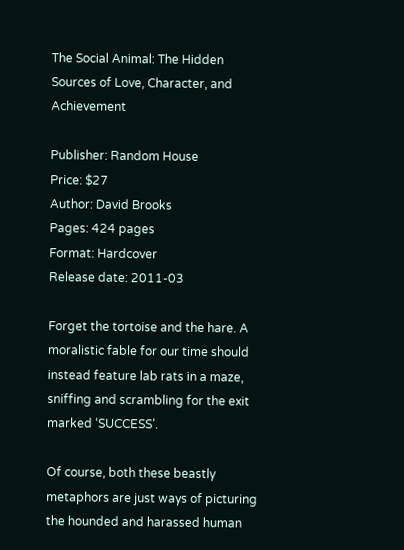The Social Animal: The Hidden Sources of Love, Character, and Achievement

Publisher: Random House
Price: $27
Author: David Brooks
Pages: 424 pages
Format: Hardcover
Release date: 2011-03

Forget the tortoise and the hare. A moralistic fable for our time should instead feature lab rats in a maze, sniffing and scrambling for the exit marked ‘SUCCESS’.

Of course, both these beastly metaphors are just ways of picturing the hounded and harassed human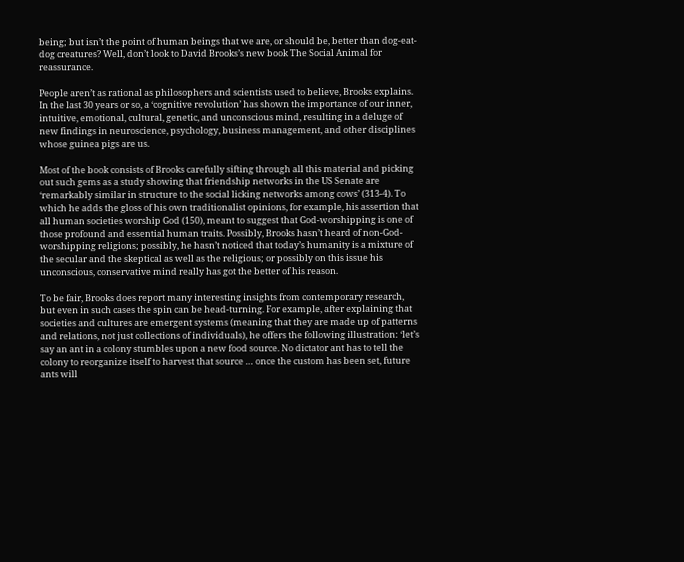being; but isn’t the point of human beings that we are, or should be, better than dog-eat-dog creatures? Well, don’t look to David Brooks’s new book The Social Animal for reassurance.

People aren’t as rational as philosophers and scientists used to believe, Brooks explains. In the last 30 years or so, a ‘cognitive revolution’ has shown the importance of our inner, intuitive, emotional, cultural, genetic, and unconscious mind, resulting in a deluge of new findings in neuroscience, psychology, business management, and other disciplines whose guinea pigs are us.

Most of the book consists of Brooks carefully sifting through all this material and picking out such gems as a study showing that friendship networks in the US Senate are ‘remarkably similar in structure to the social licking networks among cows’ (313-4). To which he adds the gloss of his own traditionalist opinions, for example, his assertion that all human societies worship God (150), meant to suggest that God-worshipping is one of those profound and essential human traits. Possibly, Brooks hasn’t heard of non-God-worshipping religions; possibly, he hasn’t noticed that today’s humanity is a mixture of the secular and the skeptical as well as the religious; or possibly on this issue his unconscious, conservative mind really has got the better of his reason.

To be fair, Brooks does report many interesting insights from contemporary research, but even in such cases the spin can be head-turning. For example, after explaining that societies and cultures are emergent systems (meaning that they are made up of patterns and relations, not just collections of individuals), he offers the following illustration: ‘let’s say an ant in a colony stumbles upon a new food source. No dictator ant has to tell the colony to reorganize itself to harvest that source … once the custom has been set, future ants will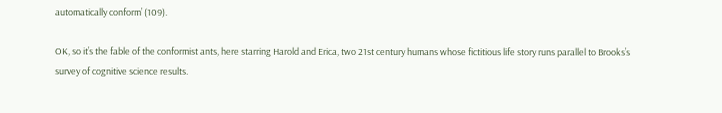automatically conform’ (109).

OK, so it’s the fable of the conformist ants, here starring Harold and Erica, two 21st century humans whose fictitious life story runs parallel to Brooks’s survey of cognitive science results.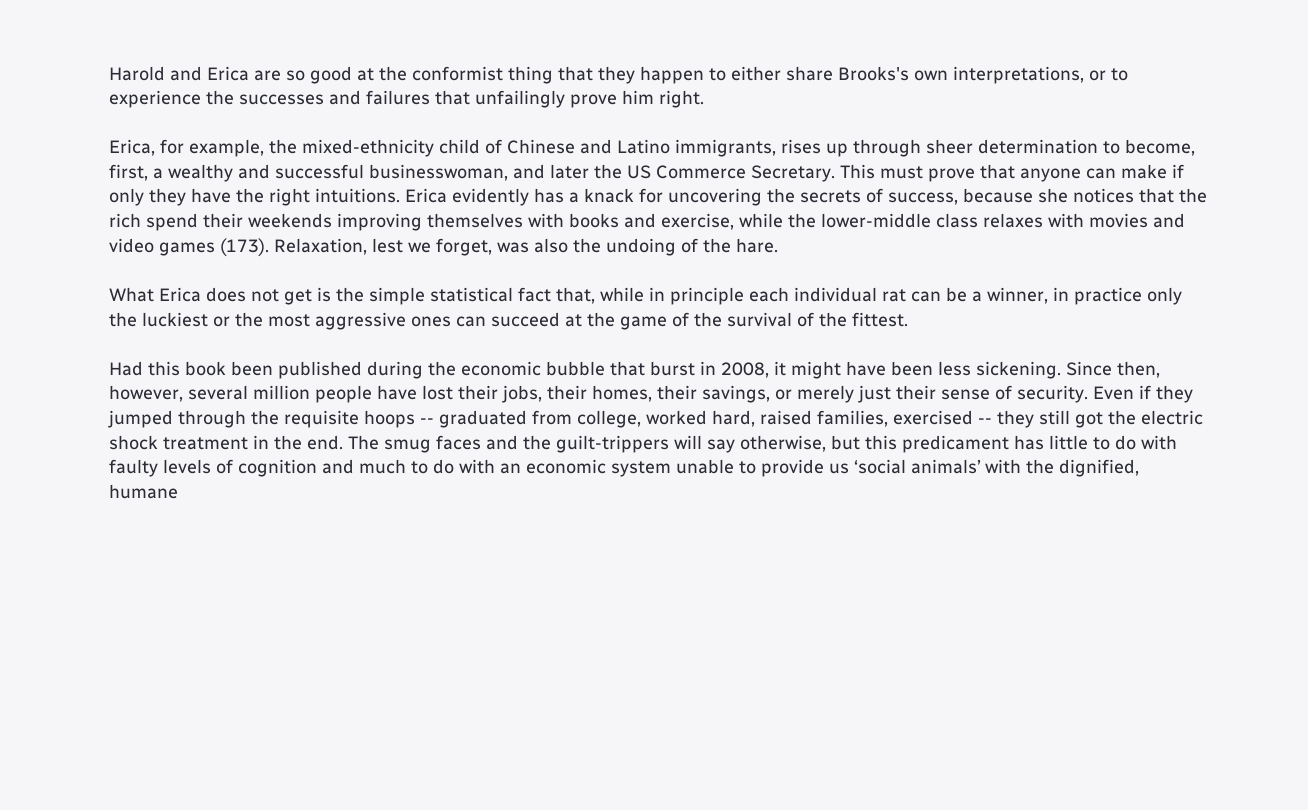Harold and Erica are so good at the conformist thing that they happen to either share Brooks's own interpretations, or to experience the successes and failures that unfailingly prove him right.

Erica, for example, the mixed-ethnicity child of Chinese and Latino immigrants, rises up through sheer determination to become, first, a wealthy and successful businesswoman, and later the US Commerce Secretary. This must prove that anyone can make if only they have the right intuitions. Erica evidently has a knack for uncovering the secrets of success, because she notices that the rich spend their weekends improving themselves with books and exercise, while the lower-middle class relaxes with movies and video games (173). Relaxation, lest we forget, was also the undoing of the hare.

What Erica does not get is the simple statistical fact that, while in principle each individual rat can be a winner, in practice only the luckiest or the most aggressive ones can succeed at the game of the survival of the fittest.

Had this book been published during the economic bubble that burst in 2008, it might have been less sickening. Since then, however, several million people have lost their jobs, their homes, their savings, or merely just their sense of security. Even if they jumped through the requisite hoops -- graduated from college, worked hard, raised families, exercised -- they still got the electric shock treatment in the end. The smug faces and the guilt-trippers will say otherwise, but this predicament has little to do with faulty levels of cognition and much to do with an economic system unable to provide us ‘social animals’ with the dignified, humane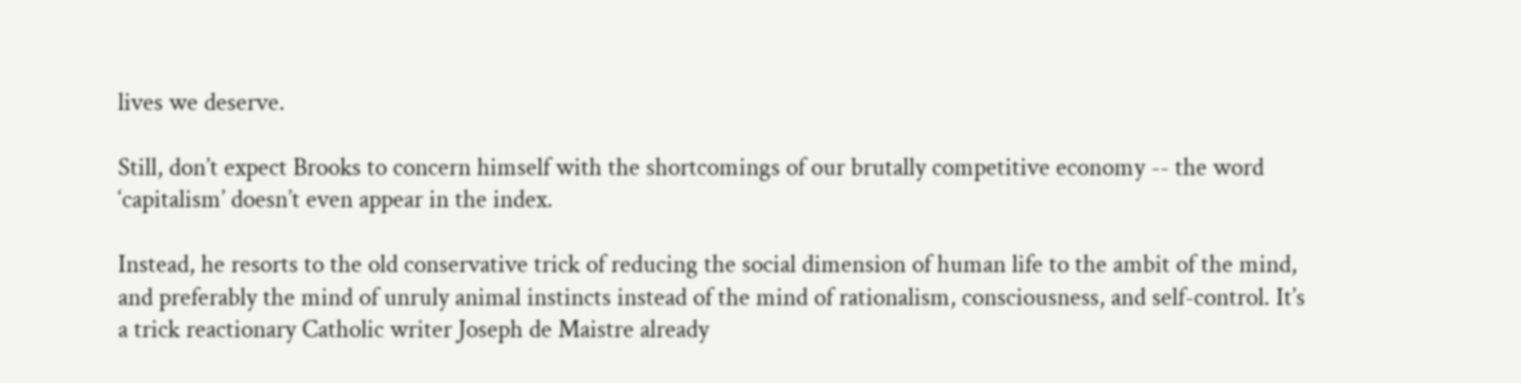lives we deserve.

Still, don’t expect Brooks to concern himself with the shortcomings of our brutally competitive economy -- the word ‘capitalism’ doesn’t even appear in the index.

Instead, he resorts to the old conservative trick of reducing the social dimension of human life to the ambit of the mind, and preferably the mind of unruly animal instincts instead of the mind of rationalism, consciousness, and self-control. It’s a trick reactionary Catholic writer Joseph de Maistre already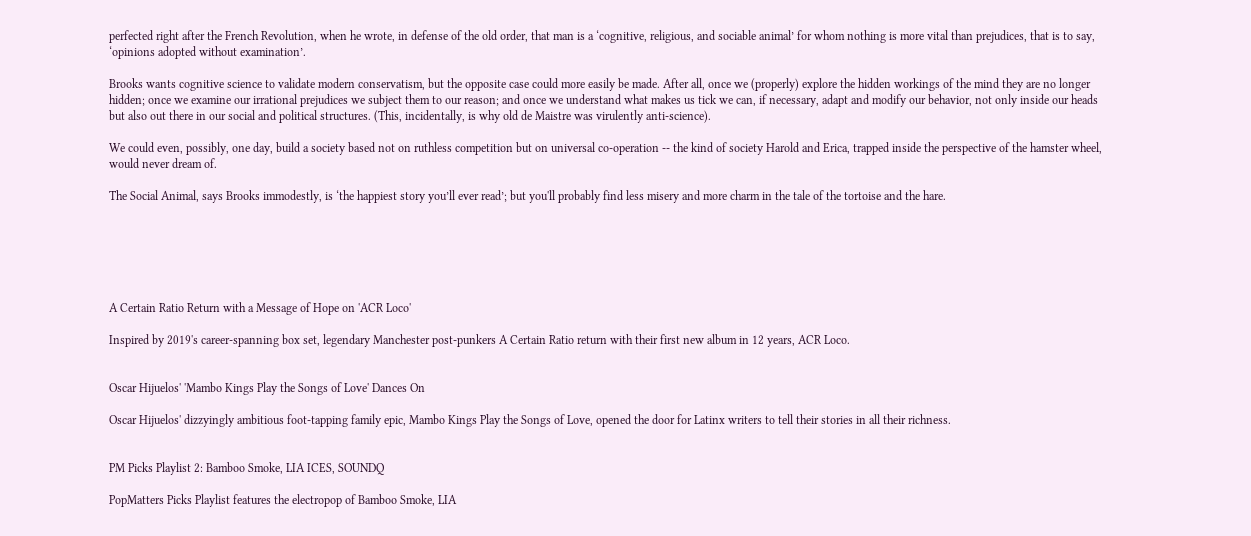perfected right after the French Revolution, when he wrote, in defense of the old order, that man is a ‘cognitive, religious, and sociable animal’ for whom nothing is more vital than prejudices, that is to say, ‘opinions adopted without examination’.

Brooks wants cognitive science to validate modern conservatism, but the opposite case could more easily be made. After all, once we (properly) explore the hidden workings of the mind they are no longer hidden; once we examine our irrational prejudices we subject them to our reason; and once we understand what makes us tick we can, if necessary, adapt and modify our behavior, not only inside our heads but also out there in our social and political structures. (This, incidentally, is why old de Maistre was virulently anti-science).

We could even, possibly, one day, build a society based not on ruthless competition but on universal co-operation -- the kind of society Harold and Erica, trapped inside the perspective of the hamster wheel, would never dream of.

The Social Animal, says Brooks immodestly, is ‘the happiest story you’ll ever read’; but you'll probably find less misery and more charm in the tale of the tortoise and the hare.






A Certain Ratio Return with a Message of Hope on 'ACR Loco'

Inspired by 2019's career-spanning box set, legendary Manchester post-punkers A Certain Ratio return with their first new album in 12 years, ACR Loco.


Oscar Hijuelos' 'Mambo Kings Play the Songs of Love' Dances On

Oscar Hijuelos' dizzyingly ambitious foot-tapping family epic, Mambo Kings Play the Songs of Love, opened the door for Latinx writers to tell their stories in all their richness.


PM Picks Playlist 2: Bamboo Smoke, LIA ICES, SOUNDQ

PopMatters Picks Playlist features the electropop of Bamboo Smoke, LIA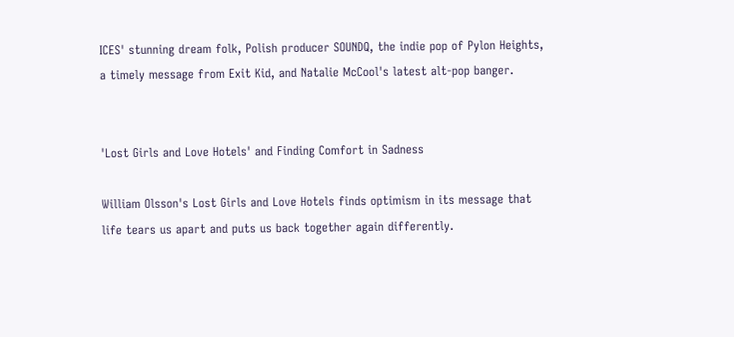ICES' stunning dream folk, Polish producer SOUNDQ, the indie pop of Pylon Heights, a timely message from Exit Kid, and Natalie McCool's latest alt-pop banger.


'Lost Girls and Love Hotels' and Finding Comfort in Sadness

William Olsson's Lost Girls and Love Hotels finds optimism in its message that life tears us apart and puts us back together again differently.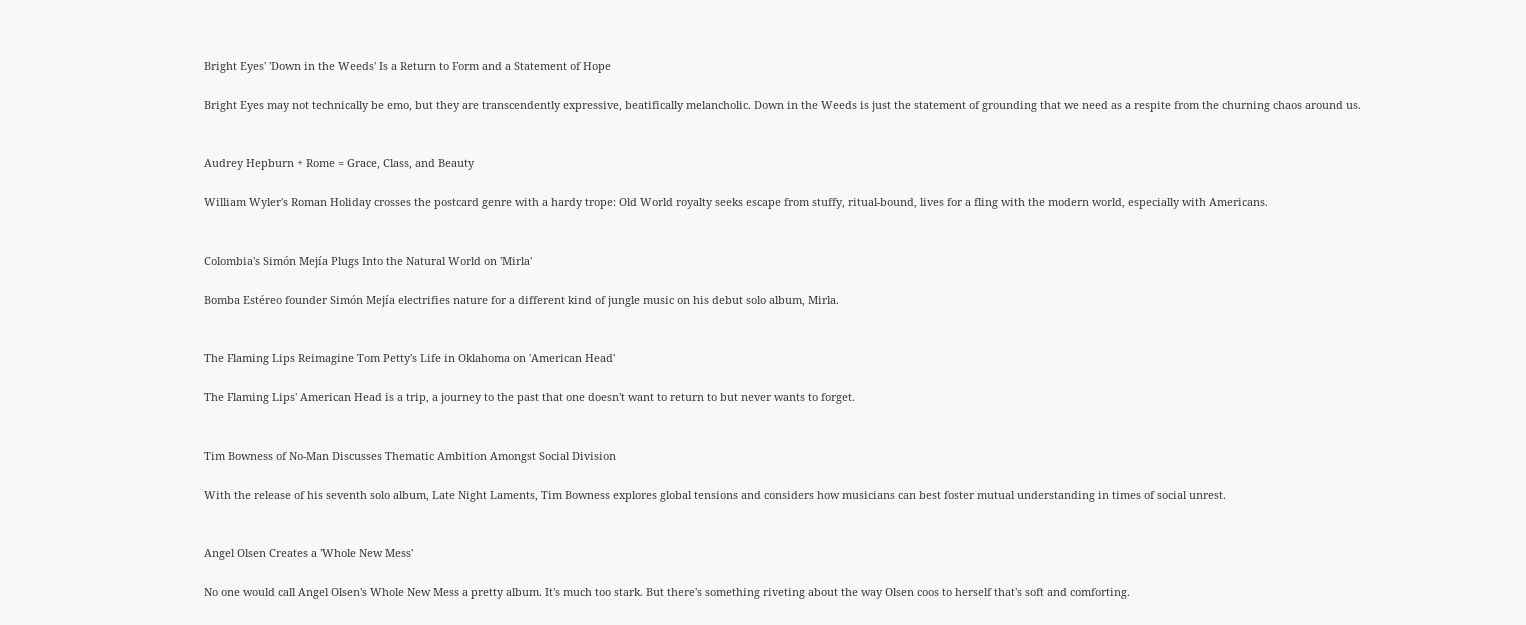Bright Eyes' 'Down in the Weeds' Is a Return to Form and a Statement of Hope

Bright Eyes may not technically be emo, but they are transcendently expressive, beatifically melancholic. Down in the Weeds is just the statement of grounding that we need as a respite from the churning chaos around us.


Audrey Hepburn + Rome = Grace, Class, and Beauty

William Wyler's Roman Holiday crosses the postcard genre with a hardy trope: Old World royalty seeks escape from stuffy, ritual-bound, lives for a fling with the modern world, especially with Americans.


Colombia's Simón Mejía Plugs Into the Natural World on 'Mirla'

Bomba Estéreo founder Simón Mejía electrifies nature for a different kind of jungle music on his debut solo album, Mirla.


The Flaming Lips Reimagine Tom Petty's Life in Oklahoma on 'American Head'

The Flaming Lips' American Head is a trip, a journey to the past that one doesn't want to return to but never wants to forget.


Tim Bowness of No-Man Discusses Thematic Ambition Amongst Social Division

With the release of his seventh solo album, Late Night Laments, Tim Bowness explores global tensions and considers how musicians can best foster mutual understanding in times of social unrest.


Angel Olsen Creates a 'Whole New Mess'

No one would call Angel Olsen's Whole New Mess a pretty album. It's much too stark. But there's something riveting about the way Olsen coos to herself that's soft and comforting.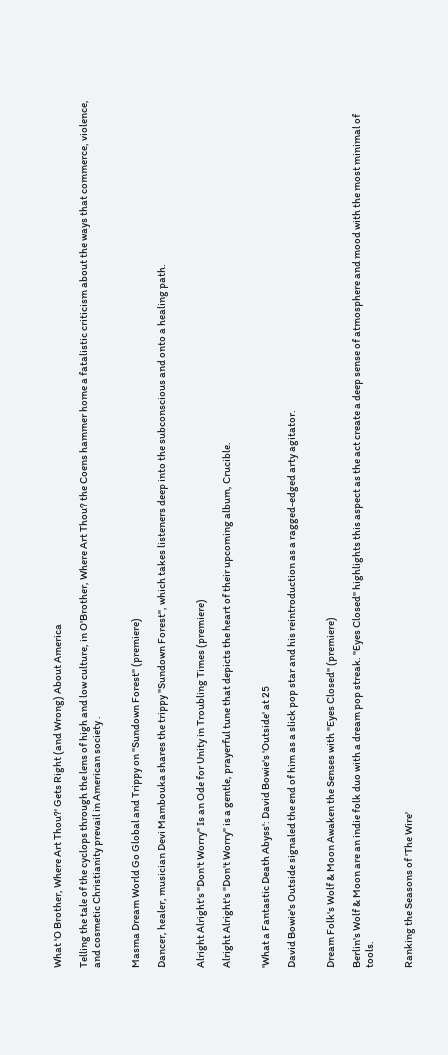What 'O Brother, Where Art Thou?' Gets Right (and Wrong) About America

Telling the tale of the cyclops through the lens of high and low culture, in O'Brother, Where Art Thou? the Coens hammer home a fatalistic criticism about the ways that commerce, violence, and cosmetic Christianity prevail in American society .


Masma Dream World Go Global and Trippy on "Sundown Forest" (premiere)

Dancer, healer, musician Devi Mambouka shares the trippy "Sundown Forest", which takes listeners deep into the subconscious and onto a healing path.


Alright Alright's "Don't Worry" Is an Ode for Unity in Troubling Times (premiere)

Alright Alright's "Don't Worry" is a gentle, prayerful tune that depicts the heart of their upcoming album, Crucible.


'What a Fantastic Death Abyss': David Bowie's 'Outside' at 25

David Bowie's Outside signaled the end of him as a slick pop star and his reintroduction as a ragged-edged arty agitator.


Dream Folk's Wolf & Moon Awaken the Senses with "Eyes Closed" (premiere)

Berlin's Wolf & Moon are an indie folk duo with a dream pop streak. "Eyes Closed" highlights this aspect as the act create a deep sense of atmosphere and mood with the most minimal of tools.


Ranking the Seasons of 'The Wire'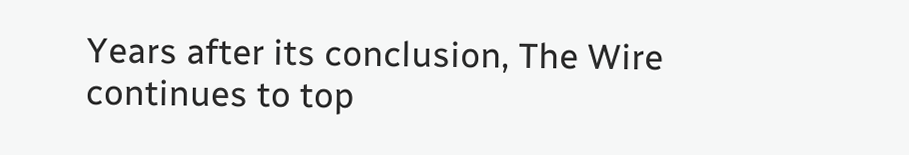Years after its conclusion, The Wire continues to top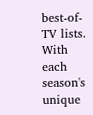best-of-TV lists. With each season's unique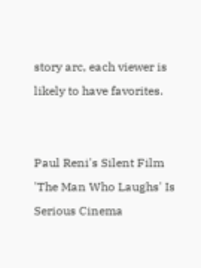story arc, each viewer is likely to have favorites.


Paul Reni's Silent Film 'The Man Who Laughs' Is Serious Cinema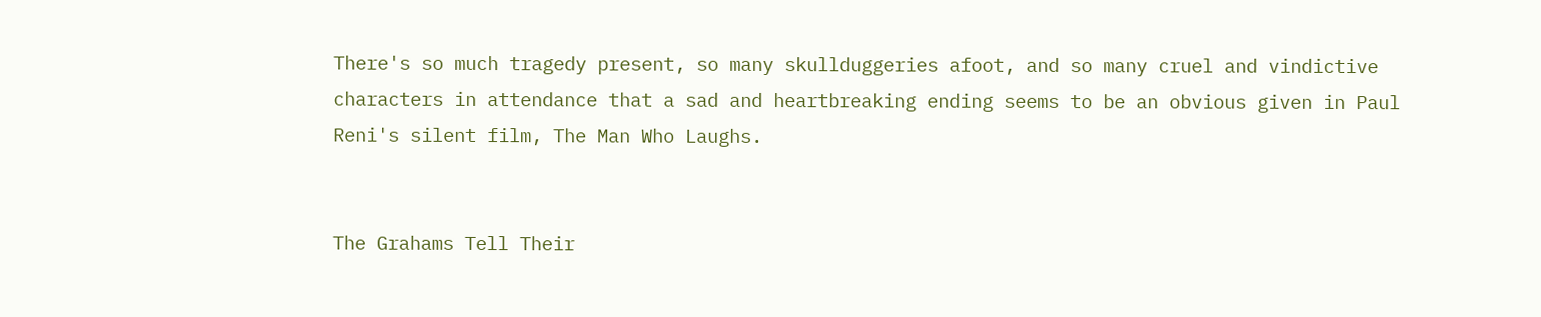There's so much tragedy present, so many skullduggeries afoot, and so many cruel and vindictive characters in attendance that a sad and heartbreaking ending seems to be an obvious given in Paul Reni's silent film, The Man Who Laughs.


The Grahams Tell Their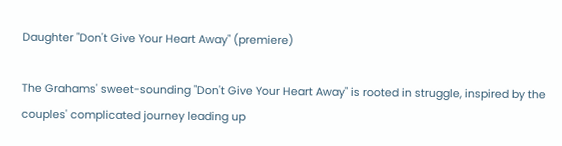Daughter "Don't Give Your Heart Away" (premiere)

The Grahams' sweet-sounding "Don't Give Your Heart Away" is rooted in struggle, inspired by the couples' complicated journey leading up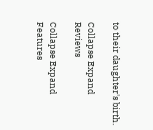to their daughter's birth.

Collapse Expand Reviews

Collapse Expand Features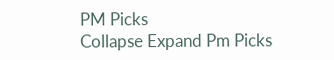PM Picks
Collapse Expand Pm Picks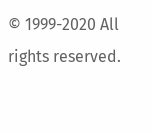© 1999-2020 All rights reserved.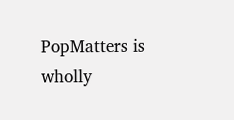PopMatters is wholly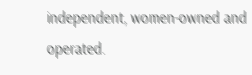independent, women-owned and operated.